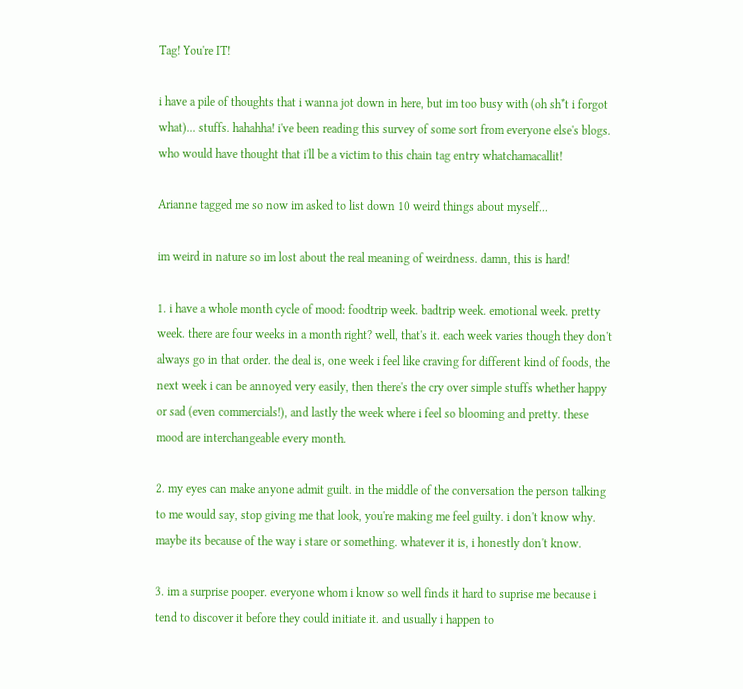Tag! You're IT!

i have a pile of thoughts that i wanna jot down in here, but im too busy with (oh sh*t i forgot what)... stuffs. hahahha! i've been reading this survey of some sort from everyone else's blogs. who would have thought that i'll be a victim to this chain tag entry whatchamacallit!

Arianne tagged me so now im asked to list down 10 weird things about myself...

im weird in nature so im lost about the real meaning of weirdness. damn, this is hard!

1. i have a whole month cycle of mood: foodtrip week. badtrip week. emotional week. pretty week. there are four weeks in a month right? well, that's it. each week varies though they don't always go in that order. the deal is, one week i feel like craving for different kind of foods, the next week i can be annoyed very easily, then there's the cry over simple stuffs whether happy or sad (even commercials!), and lastly the week where i feel so blooming and pretty. these mood are interchangeable every month.

2. my eyes can make anyone admit guilt. in the middle of the conversation the person talking to me would say, stop giving me that look, you're making me feel guilty. i don't know why. maybe its because of the way i stare or something. whatever it is, i honestly don't know.

3. im a surprise pooper. everyone whom i know so well finds it hard to suprise me because i tend to discover it before they could initiate it. and usually i happen to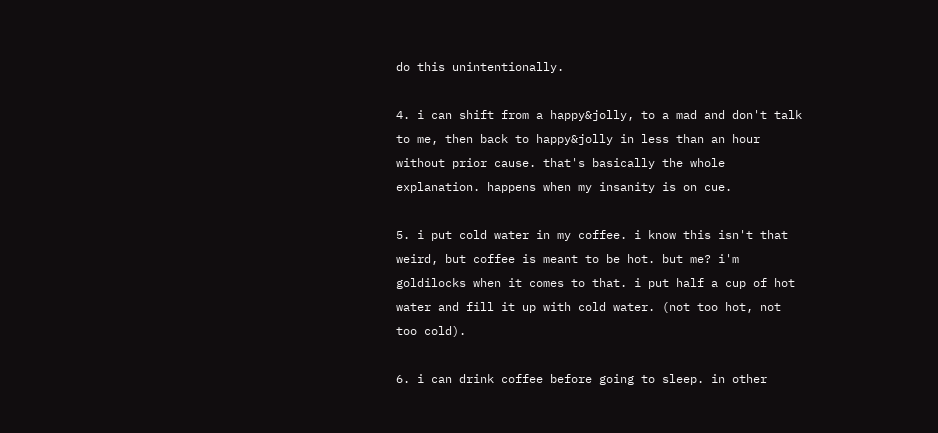do this unintentionally.

4. i can shift from a happy&jolly, to a mad and don't talk to me, then back to happy&jolly in less than an hour without prior cause. that's basically the whole explanation. happens when my insanity is on cue.

5. i put cold water in my coffee. i know this isn't that weird, but coffee is meant to be hot. but me? i'm goldilocks when it comes to that. i put half a cup of hot water and fill it up with cold water. (not too hot, not too cold).

6. i can drink coffee before going to sleep. in other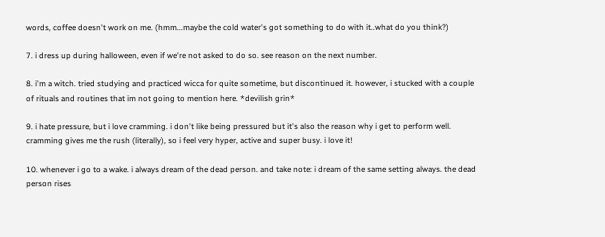words, coffee doesn't work on me. (hmm...maybe the cold water's got something to do with it..what do you think?)

7. i dress up during halloween, even if we're not asked to do so. see reason on the next number.

8. i'm a witch. tried studying and practiced wicca for quite sometime, but discontinued it. however, i stucked with a couple of rituals and routines that im not going to mention here. *devilish grin*

9. i hate pressure, but i love cramming. i don't like being pressured but it's also the reason why i get to perform well. cramming gives me the rush (literally), so i feel very hyper, active and super busy. i love it!

10. whenever i go to a wake. i always dream of the dead person. and take note: i dream of the same setting always. the dead person rises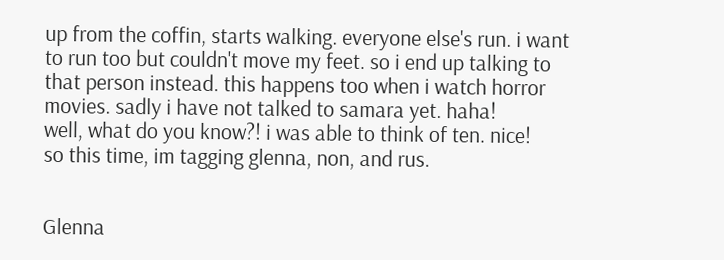up from the coffin, starts walking. everyone else's run. i want to run too but couldn't move my feet. so i end up talking to that person instead. this happens too when i watch horror movies. sadly i have not talked to samara yet. haha!
well, what do you know?! i was able to think of ten. nice!
so this time, im tagging glenna, non, and rus.


Glenna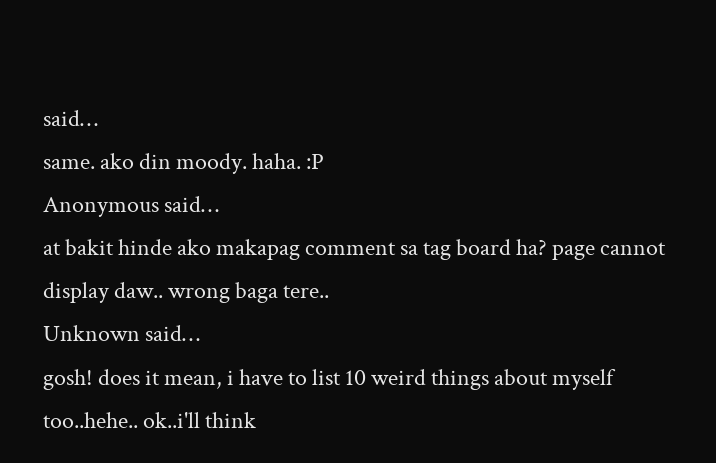said…
same. ako din moody. haha. :P
Anonymous said…
at bakit hinde ako makapag comment sa tag board ha? page cannot display daw.. wrong baga tere..
Unknown said…
gosh! does it mean, i have to list 10 weird things about myself too..hehe.. ok..i'll think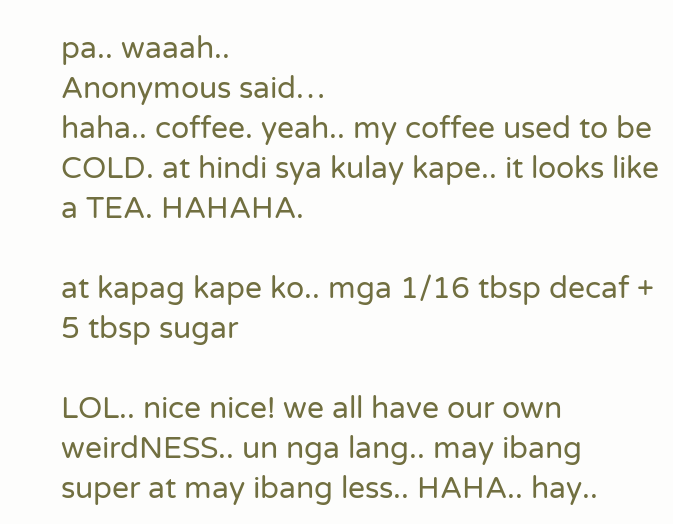pa.. waaah..
Anonymous said…
haha.. coffee. yeah.. my coffee used to be COLD. at hindi sya kulay kape.. it looks like a TEA. HAHAHA.

at kapag kape ko.. mga 1/16 tbsp decaf + 5 tbsp sugar

LOL.. nice nice! we all have our own weirdNESS.. un nga lang.. may ibang super at may ibang less.. HAHA.. hay..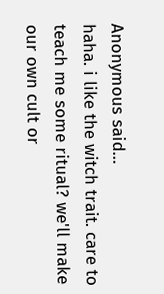Anonymous said…
haha. i like the witch trait. care to teach me some ritual? we'll make our own cult or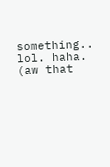something.. lol. haha. (aw that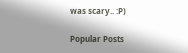was scary.. :P)

Popular Posts